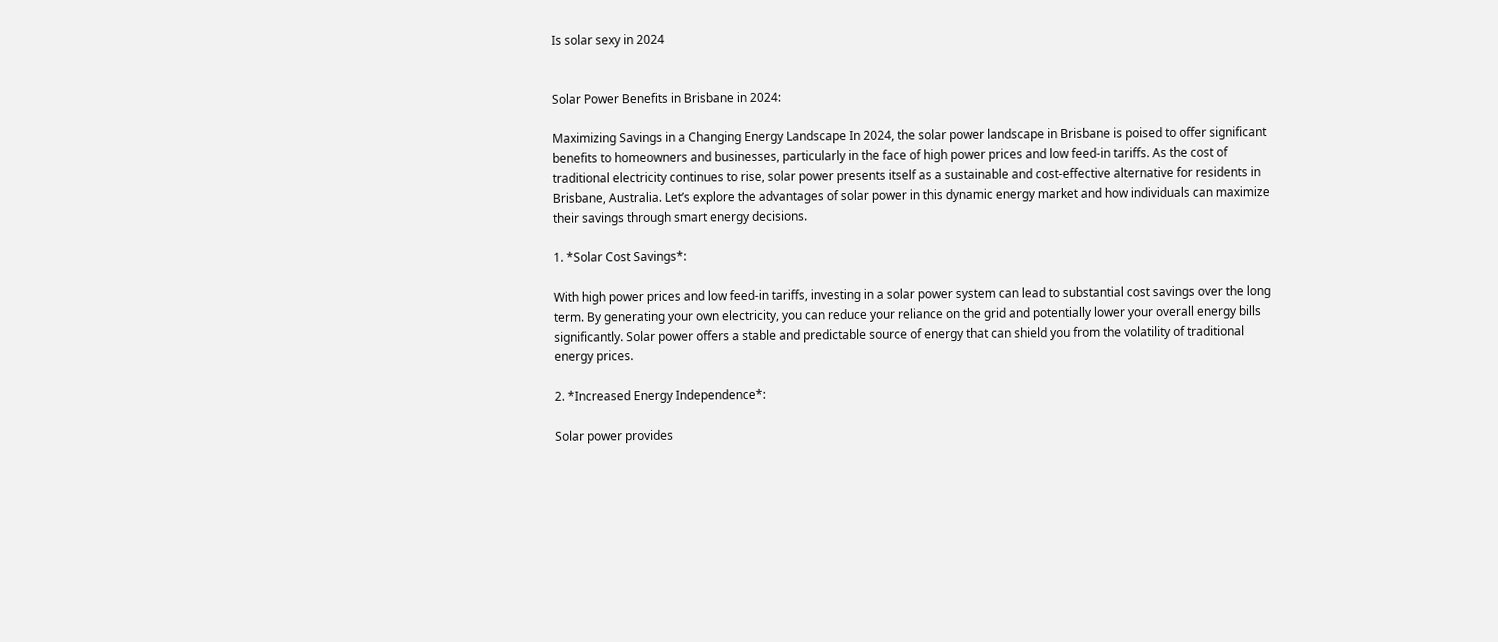Is solar sexy in 2024


Solar Power Benefits in Brisbane in 2024:

Maximizing Savings in a Changing Energy Landscape In 2024, the solar power landscape in Brisbane is poised to offer significant benefits to homeowners and businesses, particularly in the face of high power prices and low feed-in tariffs. As the cost of traditional electricity continues to rise, solar power presents itself as a sustainable and cost-effective alternative for residents in Brisbane, Australia. Let’s explore the advantages of solar power in this dynamic energy market and how individuals can maximize their savings through smart energy decisions.

1. *Solar Cost Savings*:

With high power prices and low feed-in tariffs, investing in a solar power system can lead to substantial cost savings over the long term. By generating your own electricity, you can reduce your reliance on the grid and potentially lower your overall energy bills significantly. Solar power offers a stable and predictable source of energy that can shield you from the volatility of traditional energy prices.

2. *Increased Energy Independence*:

Solar power provides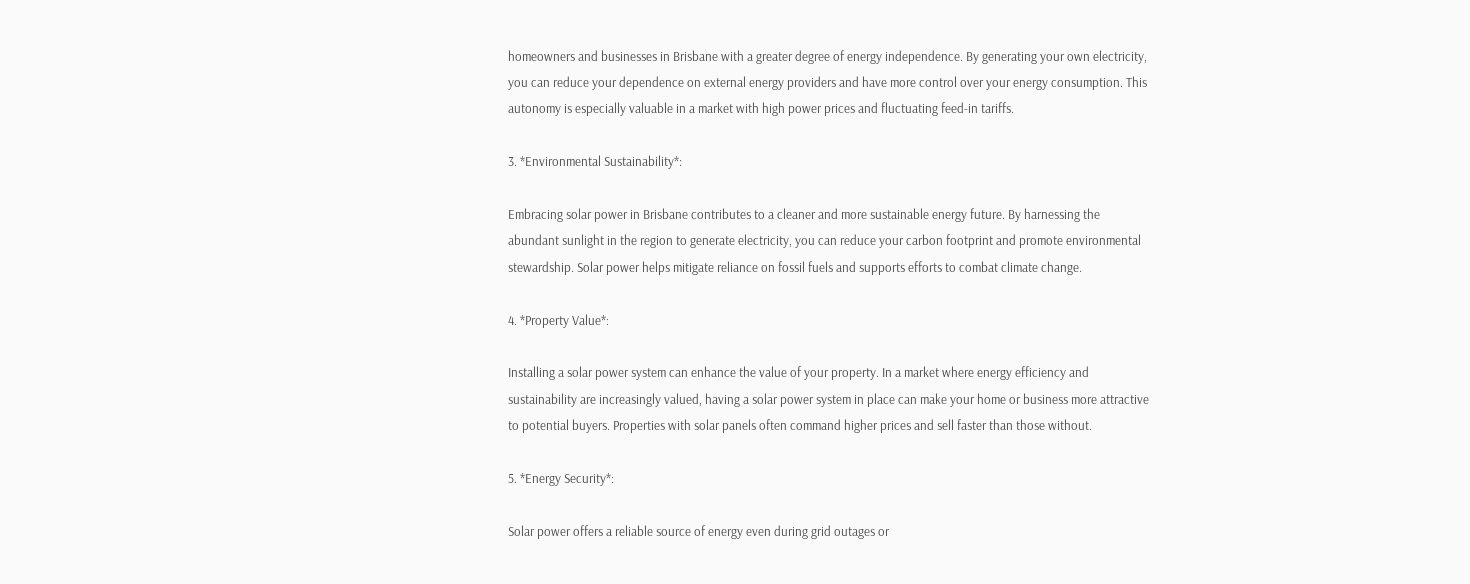homeowners and businesses in Brisbane with a greater degree of energy independence. By generating your own electricity, you can reduce your dependence on external energy providers and have more control over your energy consumption. This autonomy is especially valuable in a market with high power prices and fluctuating feed-in tariffs.

3. *Environmental Sustainability*:

Embracing solar power in Brisbane contributes to a cleaner and more sustainable energy future. By harnessing the abundant sunlight in the region to generate electricity, you can reduce your carbon footprint and promote environmental stewardship. Solar power helps mitigate reliance on fossil fuels and supports efforts to combat climate change.

4. *Property Value*:

Installing a solar power system can enhance the value of your property. In a market where energy efficiency and sustainability are increasingly valued, having a solar power system in place can make your home or business more attractive to potential buyers. Properties with solar panels often command higher prices and sell faster than those without.

5. *Energy Security*:

Solar power offers a reliable source of energy even during grid outages or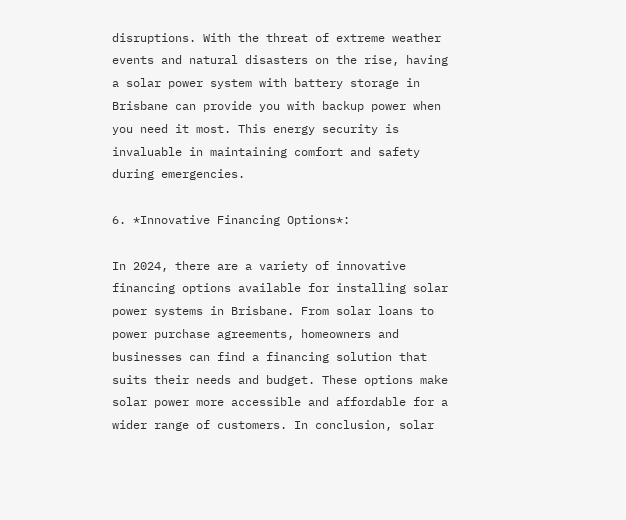disruptions. With the threat of extreme weather events and natural disasters on the rise, having a solar power system with battery storage in Brisbane can provide you with backup power when you need it most. This energy security is invaluable in maintaining comfort and safety during emergencies.

6. *Innovative Financing Options*:

In 2024, there are a variety of innovative financing options available for installing solar power systems in Brisbane. From solar loans to power purchase agreements, homeowners and businesses can find a financing solution that suits their needs and budget. These options make solar power more accessible and affordable for a wider range of customers. In conclusion, solar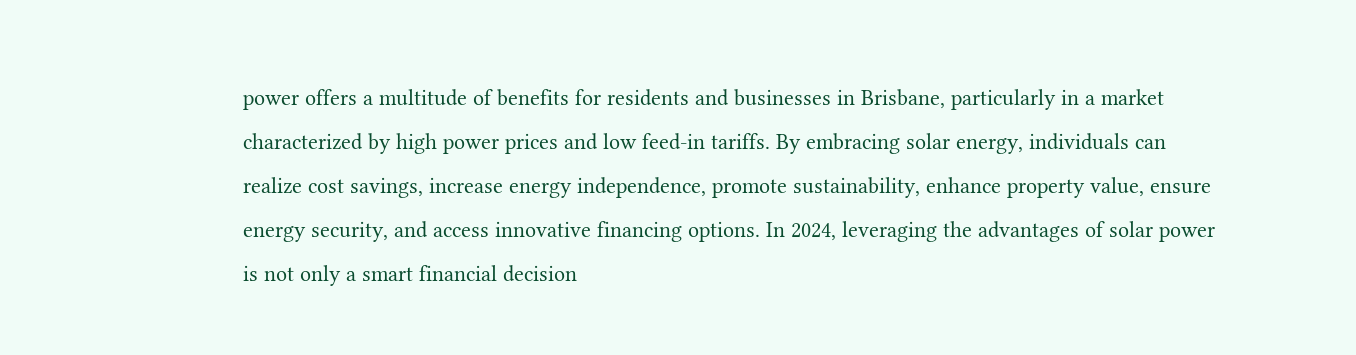power offers a multitude of benefits for residents and businesses in Brisbane, particularly in a market characterized by high power prices and low feed-in tariffs. By embracing solar energy, individuals can realize cost savings, increase energy independence, promote sustainability, enhance property value, ensure energy security, and access innovative financing options. In 2024, leveraging the advantages of solar power is not only a smart financial decision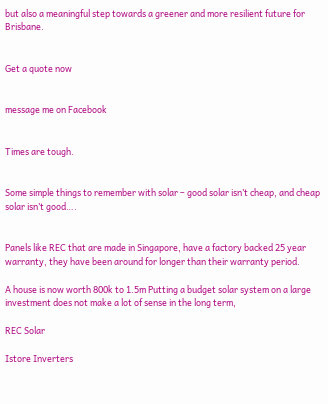but also a meaningful step towards a greener and more resilient future for Brisbane.


Get a quote now


message me on Facebook


Times are tough.


Some simple things to remember with solar – good solar isn’t cheap, and cheap solar isn’t good….


Panels like REC that are made in Singapore, have a factory backed 25 year warranty, they have been around for longer than their warranty period.

A house is now worth 800k to 1.5m Putting a budget solar system on a large investment does not make a lot of sense in the long term,

REC Solar

Istore Inverters